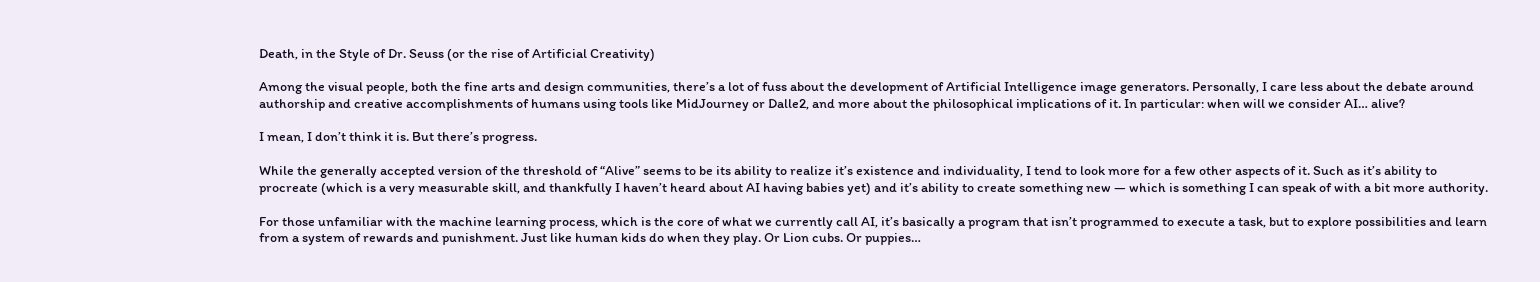Death, in the Style of Dr. Seuss (or the rise of Artificial Creativity)

Among the visual people, both the fine arts and design communities, there’s a lot of fuss about the development of Artificial Intelligence image generators. Personally, I care less about the debate around authorship and creative accomplishments of humans using tools like MidJourney or Dalle2, and more about the philosophical implications of it. In particular: when will we consider AI… alive?

I mean, I don’t think it is. But there’s progress.

While the generally accepted version of the threshold of “Alive” seems to be its ability to realize it’s existence and individuality, I tend to look more for a few other aspects of it. Such as it’s ability to procreate (which is a very measurable skill, and thankfully I haven’t heard about AI having babies yet) and it’s ability to create something new — which is something I can speak of with a bit more authority.

For those unfamiliar with the machine learning process, which is the core of what we currently call AI, it’s basically a program that isn’t programmed to execute a task, but to explore possibilities and learn from a system of rewards and punishment. Just like human kids do when they play. Or Lion cubs. Or puppies…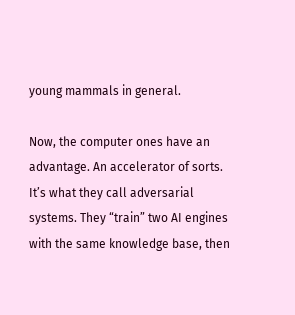young mammals in general.

Now, the computer ones have an advantage. An accelerator of sorts. It’s what they call adversarial systems. They “train” two AI engines with the same knowledge base, then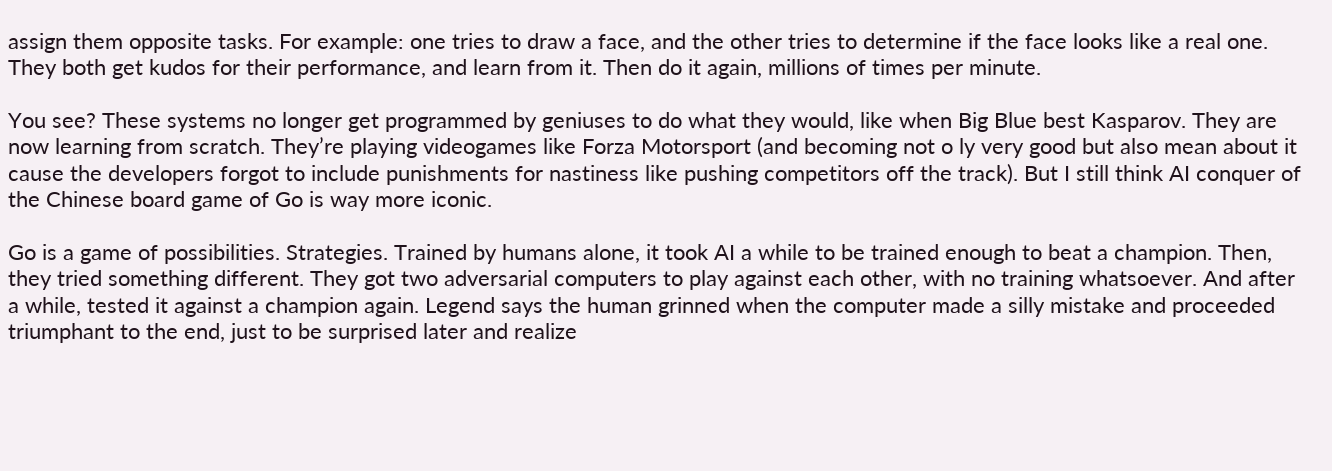assign them opposite tasks. For example: one tries to draw a face, and the other tries to determine if the face looks like a real one. They both get kudos for their performance, and learn from it. Then do it again, millions of times per minute.

You see? These systems no longer get programmed by geniuses to do what they would, like when Big Blue best Kasparov. They are now learning from scratch. They’re playing videogames like Forza Motorsport (and becoming not o ly very good but also mean about it cause the developers forgot to include punishments for nastiness like pushing competitors off the track). But I still think AI conquer of the Chinese board game of Go is way more iconic.

Go is a game of possibilities. Strategies. Trained by humans alone, it took AI a while to be trained enough to beat a champion. Then, they tried something different. They got two adversarial computers to play against each other, with no training whatsoever. And after a while, tested it against a champion again. Legend says the human grinned when the computer made a silly mistake and proceeded triumphant to the end, just to be surprised later and realize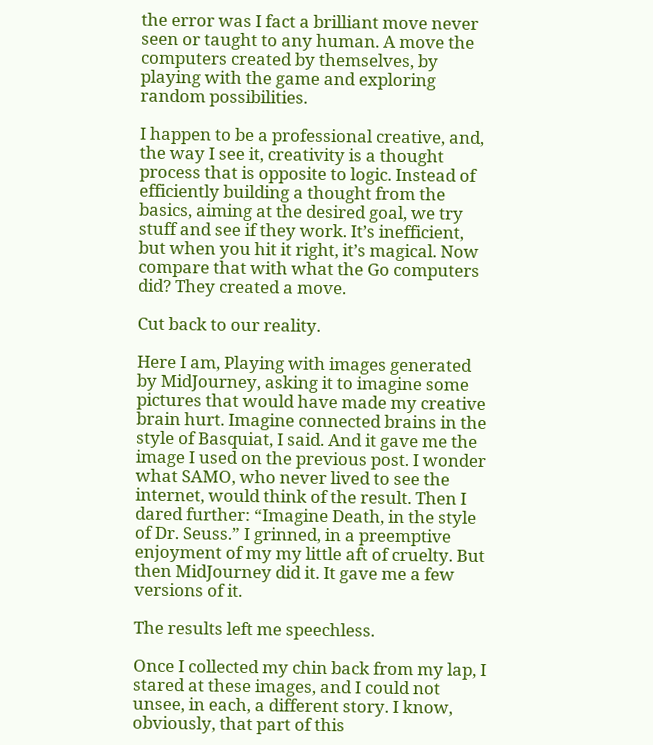the error was I fact a brilliant move never seen or taught to any human. A move the computers created by themselves, by playing with the game and exploring random possibilities.

I happen to be a professional creative, and, the way I see it, creativity is a thought process that is opposite to logic. Instead of efficiently building a thought from the basics, aiming at the desired goal, we try stuff and see if they work. It’s inefficient, but when you hit it right, it’s magical. Now compare that with what the Go computers did? They created a move.

Cut back to our reality.

Here I am, Playing with images generated by MidJourney, asking it to imagine some pictures that would have made my creative brain hurt. Imagine connected brains in the style of Basquiat, I said. And it gave me the image I used on the previous post. I wonder what SAMO, who never lived to see the internet, would think of the result. Then I dared further: “Imagine Death, in the style of Dr. Seuss.” I grinned, in a preemptive enjoyment of my my little aft of cruelty. But then MidJourney did it. It gave me a few versions of it.

The results left me speechless.

Once I collected my chin back from my lap, I stared at these images, and I could not unsee, in each, a different story. I know, obviously, that part of this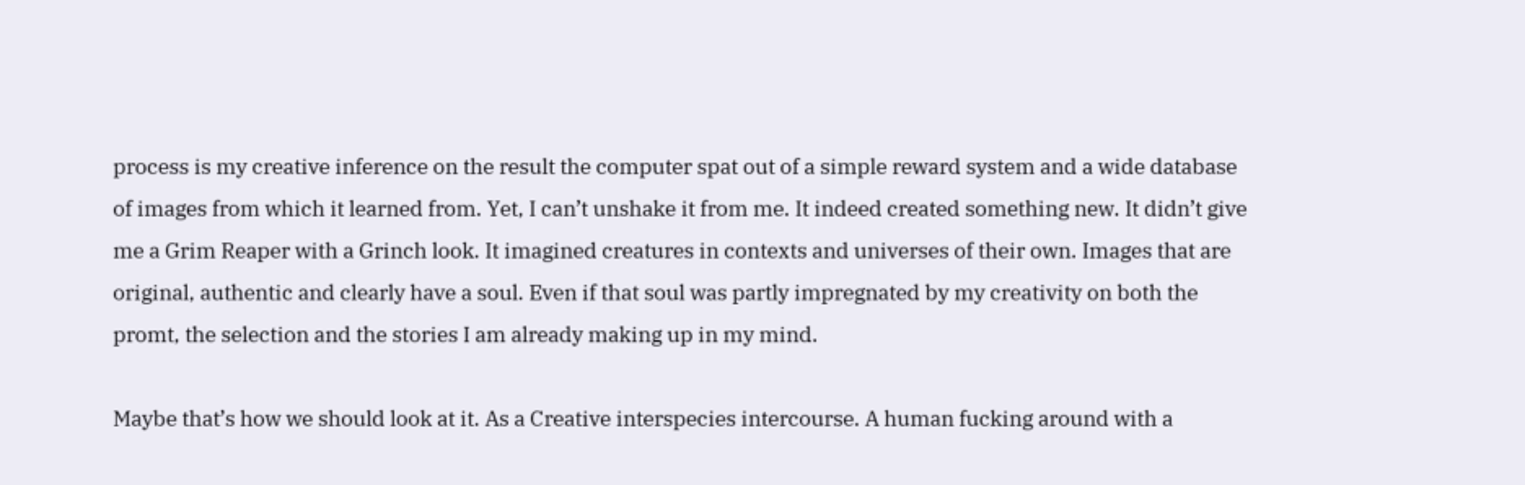process is my creative inference on the result the computer spat out of a simple reward system and a wide database of images from which it learned from. Yet, I can’t unshake it from me. It indeed created something new. It didn’t give me a Grim Reaper with a Grinch look. It imagined creatures in contexts and universes of their own. Images that are original, authentic and clearly have a soul. Even if that soul was partly impregnated by my creativity on both the promt, the selection and the stories I am already making up in my mind.

Maybe that’s how we should look at it. As a Creative interspecies intercourse. A human fucking around with a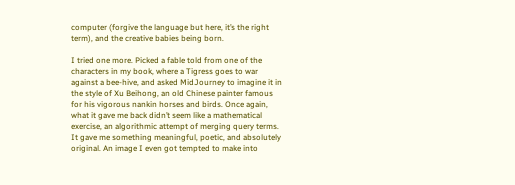computer (forgive the language but here, it’s the right term), and the creative babies being born.

I tried one more. Picked a fable told from one of the characters in my book, where a Tigress goes to war against a bee-hive, and asked MidJourney to imagine it in the style of Xu Beihong, an old Chinese painter famous for his vigorous nankin horses and birds. Once again, what it gave me back didn’t seem like a mathematical exercise, an algorithmic attempt of merging query terms. It gave me something meaningful, poetic, and absolutely original. An image I even got tempted to make into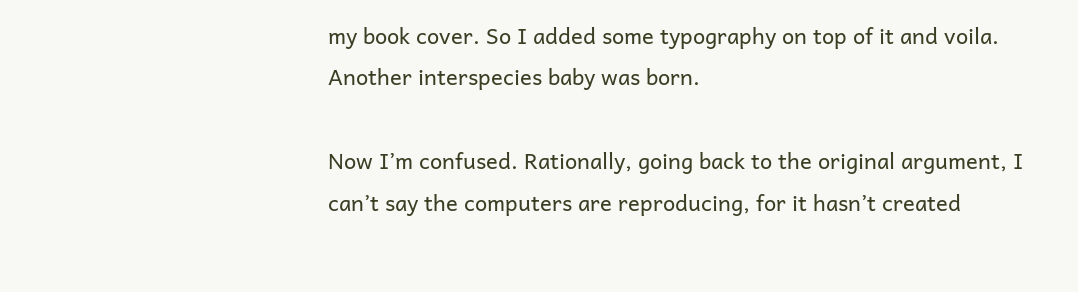my book cover. So I added some typography on top of it and voila. Another interspecies baby was born.

Now I’m confused. Rationally, going back to the original argument, I can’t say the computers are reproducing, for it hasn’t created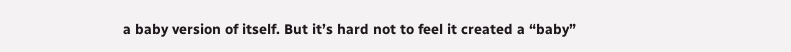a baby version of itself. But it’s hard not to feel it created a “baby”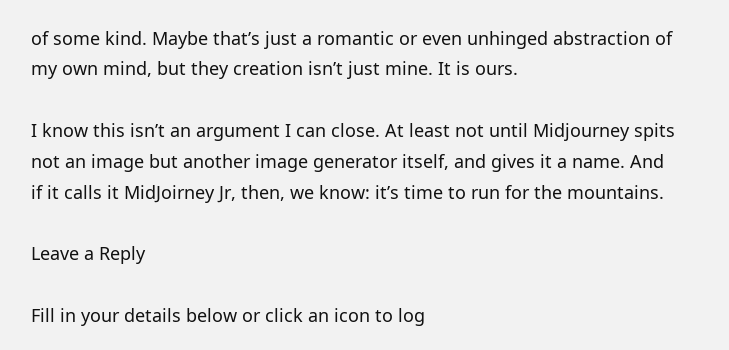of some kind. Maybe that’s just a romantic or even unhinged abstraction of my own mind, but they creation isn’t just mine. It is ours.

I know this isn’t an argument I can close. At least not until Midjourney spits not an image but another image generator itself, and gives it a name. And if it calls it MidJoirney Jr, then, we know: it’s time to run for the mountains.

Leave a Reply

Fill in your details below or click an icon to log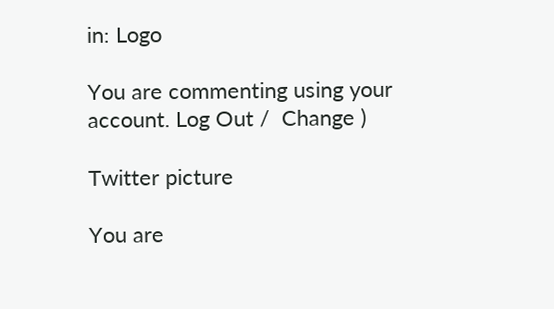in: Logo

You are commenting using your account. Log Out /  Change )

Twitter picture

You are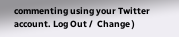commenting using your Twitter account. Log Out /  Change )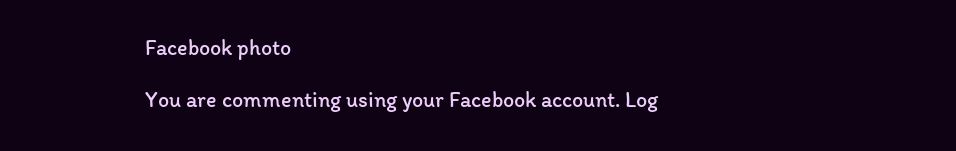Facebook photo

You are commenting using your Facebook account. Log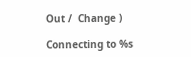Out /  Change )

Connecting to %s